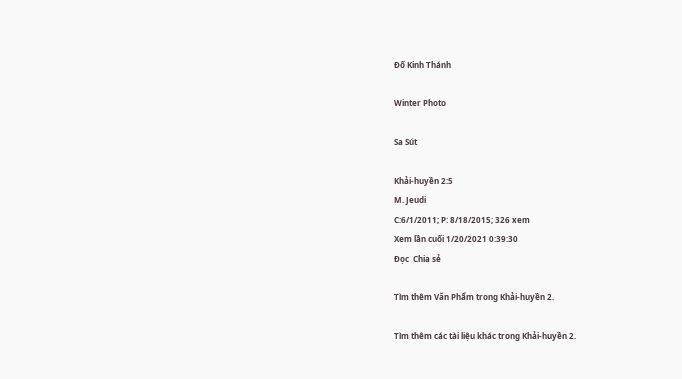Đố Kinh Thánh

Winter Photo

Sa Sút

Khải-huyền 2:5
M. Jeudi
C:6/1/2011; P: 8/18/2015; 326 xem
Xem lần cuối 1/20/2021 0:39:30
Đọc  Chia sẻ

Tìm thêm Văn Phẩm trong Khải-huyền 2.

Tìm thêm các tài liệu khác trong Khải-huyền 2.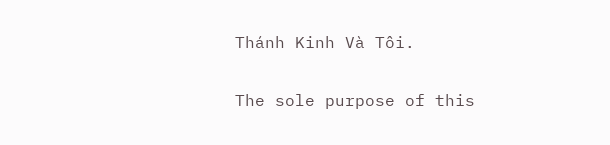Thánh Kinh Và Tôi.

The sole purpose of this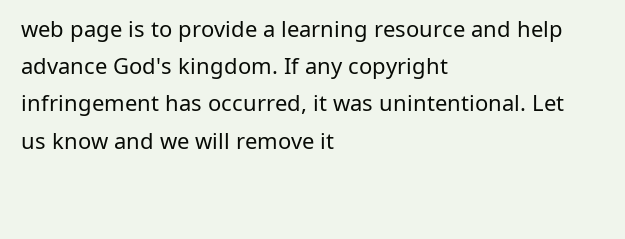web page is to provide a learning resource and help advance God's kingdom. If any copyright infringement has occurred, it was unintentional. Let us know and we will remove it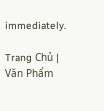immediately.

Trang Chủ | Văn Phẩm